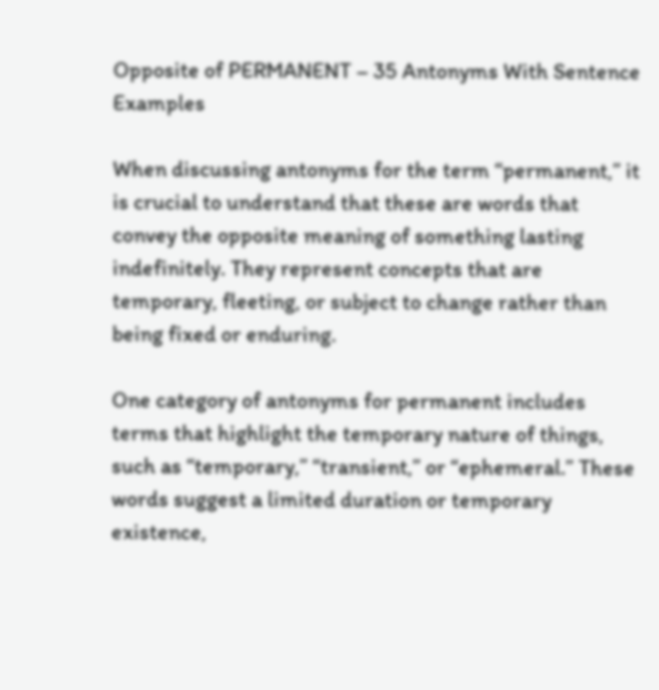Opposite of PERMANENT – 35 Antonyms With Sentence Examples

When discussing antonyms for the term “permanent,” it is crucial to understand that these are words that convey the opposite meaning of something lasting indefinitely. They represent concepts that are temporary, fleeting, or subject to change rather than being fixed or enduring.

One category of antonyms for permanent includes terms that highlight the temporary nature of things, such as “temporary,” “transient,” or “ephemeral.” These words suggest a limited duration or temporary existence,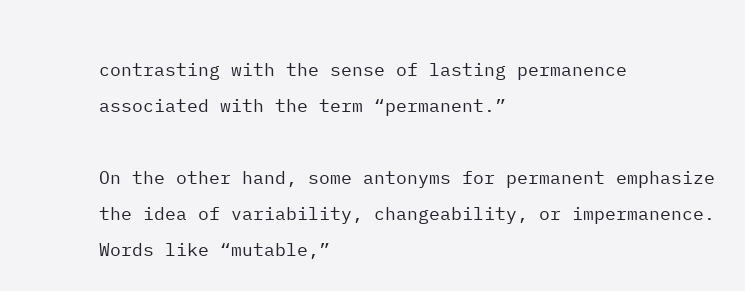contrasting with the sense of lasting permanence associated with the term “permanent.”

On the other hand, some antonyms for permanent emphasize the idea of variability, changeability, or impermanence. Words like “mutable,”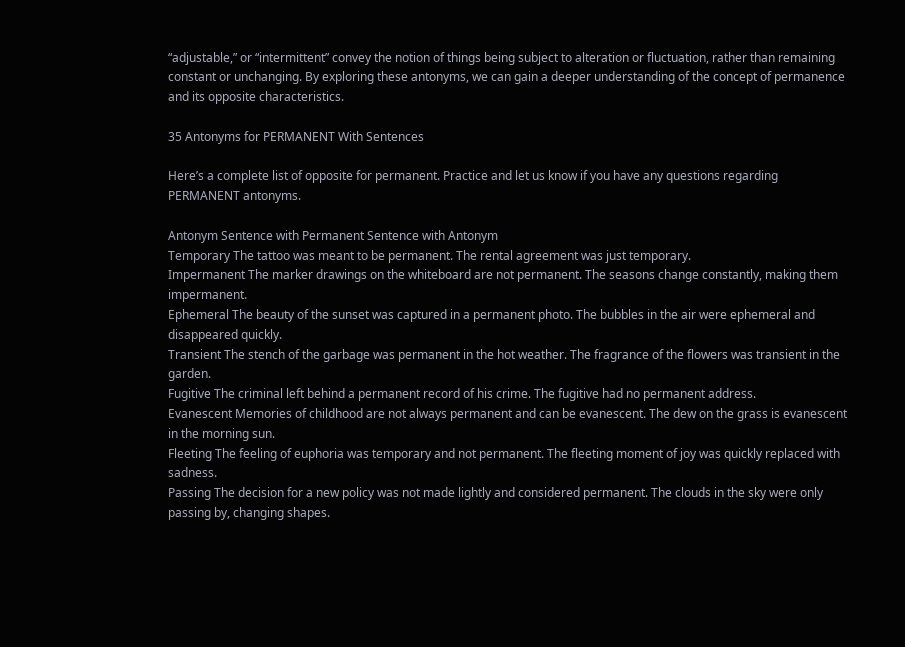“adjustable,” or “intermittent” convey the notion of things being subject to alteration or fluctuation, rather than remaining constant or unchanging. By exploring these antonyms, we can gain a deeper understanding of the concept of permanence and its opposite characteristics.

35 Antonyms for PERMANENT With Sentences

Here’s a complete list of opposite for permanent. Practice and let us know if you have any questions regarding PERMANENT antonyms.

Antonym Sentence with Permanent Sentence with Antonym
Temporary The tattoo was meant to be permanent. The rental agreement was just temporary.
Impermanent The marker drawings on the whiteboard are not permanent. The seasons change constantly, making them impermanent.
Ephemeral The beauty of the sunset was captured in a permanent photo. The bubbles in the air were ephemeral and disappeared quickly.
Transient The stench of the garbage was permanent in the hot weather. The fragrance of the flowers was transient in the garden.
Fugitive The criminal left behind a permanent record of his crime. The fugitive had no permanent address.
Evanescent Memories of childhood are not always permanent and can be evanescent. The dew on the grass is evanescent in the morning sun.
Fleeting The feeling of euphoria was temporary and not permanent. The fleeting moment of joy was quickly replaced with sadness.
Passing The decision for a new policy was not made lightly and considered permanent. The clouds in the sky were only passing by, changing shapes.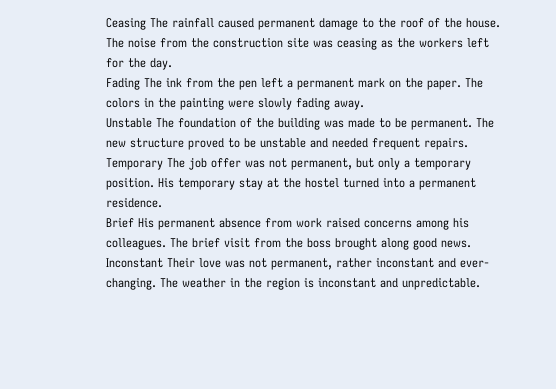Ceasing The rainfall caused permanent damage to the roof of the house. The noise from the construction site was ceasing as the workers left for the day.
Fading The ink from the pen left a permanent mark on the paper. The colors in the painting were slowly fading away.
Unstable The foundation of the building was made to be permanent. The new structure proved to be unstable and needed frequent repairs.
Temporary The job offer was not permanent, but only a temporary position. His temporary stay at the hostel turned into a permanent residence.
Brief His permanent absence from work raised concerns among his colleagues. The brief visit from the boss brought along good news.
Inconstant Their love was not permanent, rather inconstant and ever-changing. The weather in the region is inconstant and unpredictable.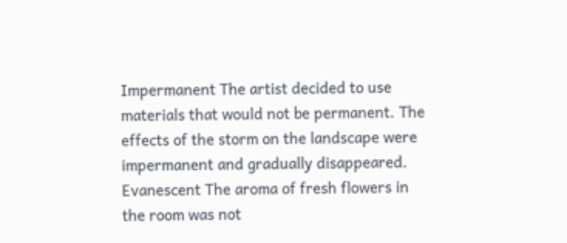Impermanent The artist decided to use materials that would not be permanent. The effects of the storm on the landscape were impermanent and gradually disappeared.
Evanescent The aroma of fresh flowers in the room was not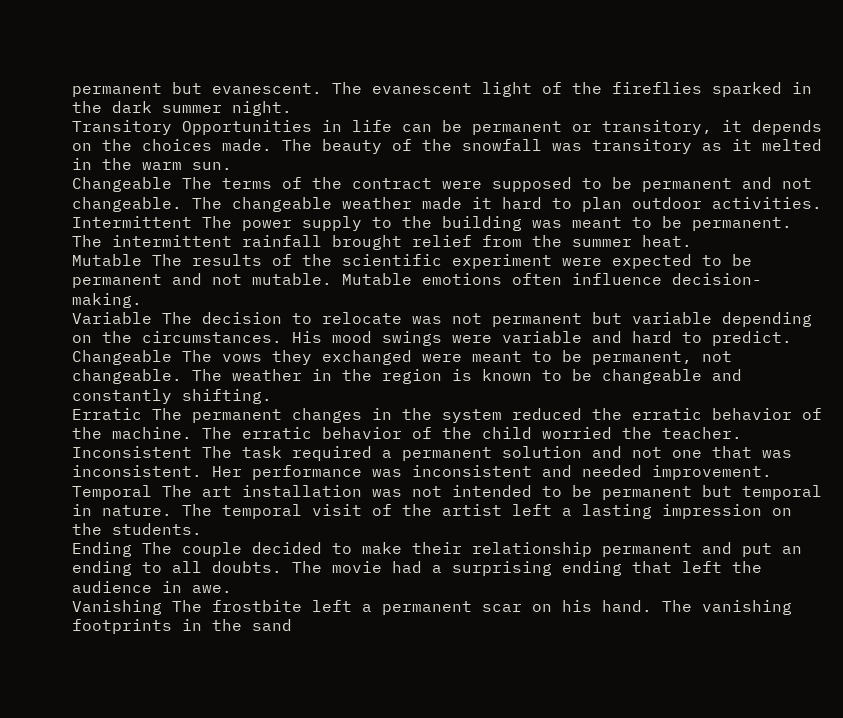permanent but evanescent. The evanescent light of the fireflies sparked in the dark summer night.
Transitory Opportunities in life can be permanent or transitory, it depends on the choices made. The beauty of the snowfall was transitory as it melted in the warm sun.
Changeable The terms of the contract were supposed to be permanent and not changeable. The changeable weather made it hard to plan outdoor activities.
Intermittent The power supply to the building was meant to be permanent. The intermittent rainfall brought relief from the summer heat.
Mutable The results of the scientific experiment were expected to be permanent and not mutable. Mutable emotions often influence decision-making.
Variable The decision to relocate was not permanent but variable depending on the circumstances. His mood swings were variable and hard to predict.
Changeable The vows they exchanged were meant to be permanent, not changeable. The weather in the region is known to be changeable and constantly shifting.
Erratic The permanent changes in the system reduced the erratic behavior of the machine. The erratic behavior of the child worried the teacher.
Inconsistent The task required a permanent solution and not one that was inconsistent. Her performance was inconsistent and needed improvement.
Temporal The art installation was not intended to be permanent but temporal in nature. The temporal visit of the artist left a lasting impression on the students.
Ending The couple decided to make their relationship permanent and put an ending to all doubts. The movie had a surprising ending that left the audience in awe.
Vanishing The frostbite left a permanent scar on his hand. The vanishing footprints in the sand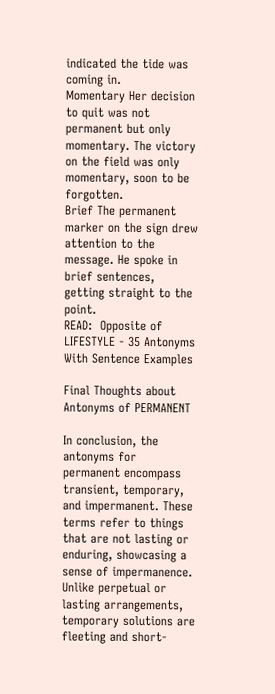indicated the tide was coming in.
Momentary Her decision to quit was not permanent but only momentary. The victory on the field was only momentary, soon to be forgotten.
Brief The permanent marker on the sign drew attention to the message. He spoke in brief sentences, getting straight to the point.
READ:  Opposite of LIFESTYLE - 35 Antonyms With Sentence Examples

Final Thoughts about Antonyms of PERMANENT

In conclusion, the antonyms for permanent encompass transient, temporary, and impermanent. These terms refer to things that are not lasting or enduring, showcasing a sense of impermanence. Unlike perpetual or lasting arrangements, temporary solutions are fleeting and short-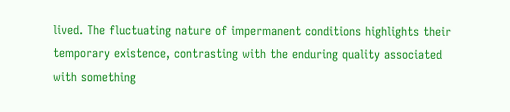lived. The fluctuating nature of impermanent conditions highlights their temporary existence, contrasting with the enduring quality associated with something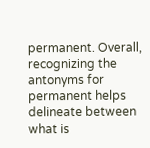permanent. Overall, recognizing the antonyms for permanent helps delineate between what is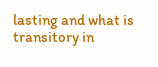lasting and what is transitory in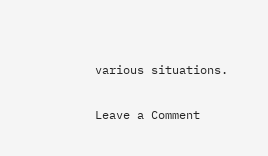various situations.

Leave a Comment